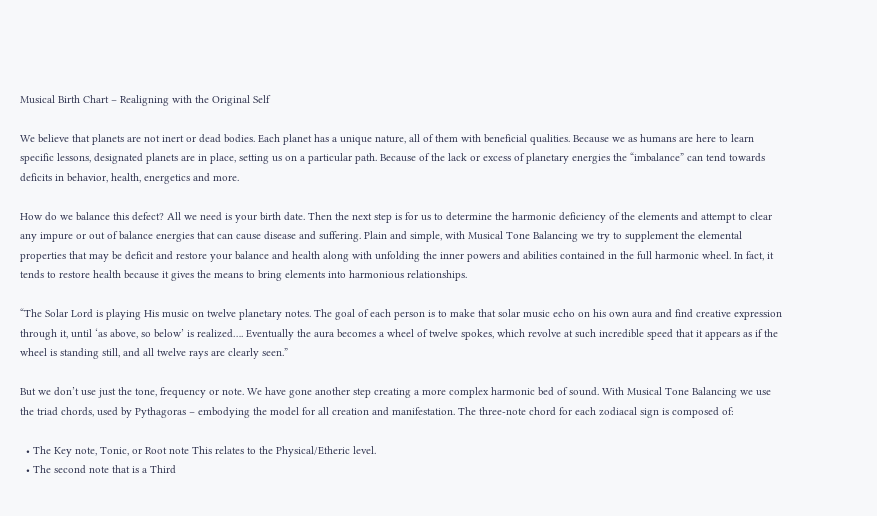Musical Birth Chart – Realigning with the Original Self

We believe that planets are not inert or dead bodies. Each planet has a unique nature, all of them with beneficial qualities. Because we as humans are here to learn specific lessons, designated planets are in place, setting us on a particular path. Because of the lack or excess of planetary energies the “imbalance” can tend towards deficits in behavior, health, energetics and more.

How do we balance this defect? All we need is your birth date. Then the next step is for us to determine the harmonic deficiency of the elements and attempt to clear any impure or out of balance energies that can cause disease and suffering. Plain and simple, with Musical Tone Balancing we try to supplement the elemental properties that may be deficit and restore your balance and health along with unfolding the inner powers and abilities contained in the full harmonic wheel. In fact, it tends to restore health because it gives the means to bring elements into harmonious relationships.

“The Solar Lord is playing His music on twelve planetary notes. The goal of each person is to make that solar music echo on his own aura and find creative expression through it, until ‘as above, so below’ is realized…. Eventually the aura becomes a wheel of twelve spokes, which revolve at such incredible speed that it appears as if the wheel is standing still, and all twelve rays are clearly seen.”

But we don’t use just the tone, frequency or note. We have gone another step creating a more complex harmonic bed of sound. With Musical Tone Balancing we use the triad chords, used by Pythagoras – embodying the model for all creation and manifestation. The three-note chord for each zodiacal sign is composed of:

  • The Key note, Tonic, or Root note This relates to the Physical/Etheric level.
  • The second note that is a Third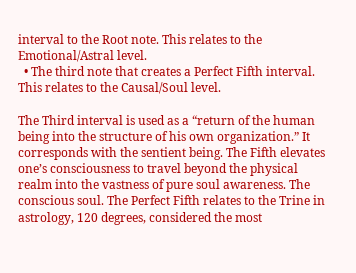interval to the Root note. This relates to the Emotional/Astral level.
  • The third note that creates a Perfect Fifth interval. This relates to the Causal/Soul level.

The Third interval is used as a “return of the human being into the structure of his own organization.” It corresponds with the sentient being. The Fifth elevates one’s consciousness to travel beyond the physical realm into the vastness of pure soul awareness. The conscious soul. The Perfect Fifth relates to the Trine in astrology, 120 degrees, considered the most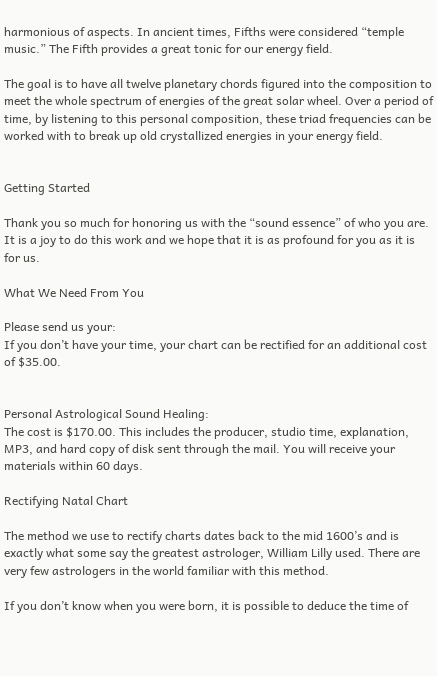harmonious of aspects. In ancient times, Fifths were considered “temple music.” The Fifth provides a great tonic for our energy field.

The goal is to have all twelve planetary chords figured into the composition to meet the whole spectrum of energies of the great solar wheel. Over a period of time, by listening to this personal composition, these triad frequencies can be worked with to break up old crystallized energies in your energy field.


Getting Started

Thank you so much for honoring us with the “sound essence” of who you are. It is a joy to do this work and we hope that it is as profound for you as it is for us.

What We Need From You

Please send us your:
If you don’t have your time, your chart can be rectified for an additional cost of $35.00.


Personal Astrological Sound Healing:
The cost is $170.00. This includes the producer, studio time, explanation, MP3, and hard copy of disk sent through the mail. You will receive your materials within 60 days.

Rectifying Natal Chart

The method we use to rectify charts dates back to the mid 1600’s and is exactly what some say the greatest astrologer, William Lilly used. There are very few astrologers in the world familiar with this method.

If you don’t know when you were born, it is possible to deduce the time of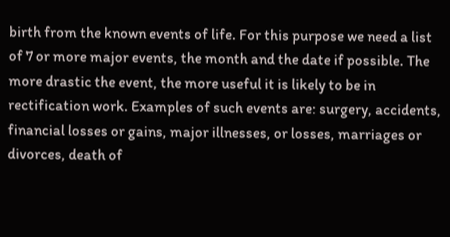birth from the known events of life. For this purpose we need a list of 7 or more major events, the month and the date if possible. The more drastic the event, the more useful it is likely to be in rectification work. Examples of such events are: surgery, accidents, financial losses or gains, major illnesses, or losses, marriages or divorces, death of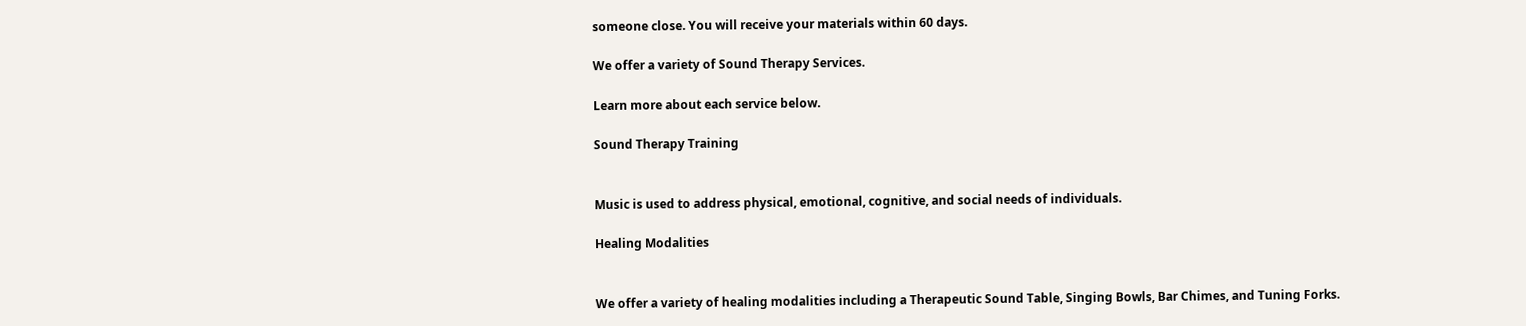someone close. You will receive your materials within 60 days.

We offer a variety of Sound Therapy Services.

Learn more about each service below.

Sound Therapy Training


Music is used to address physical, emotional, cognitive, and social needs of individuals.

Healing Modalities


We offer a variety of healing modalities including a Therapeutic Sound Table, Singing Bowls, Bar Chimes, and Tuning Forks.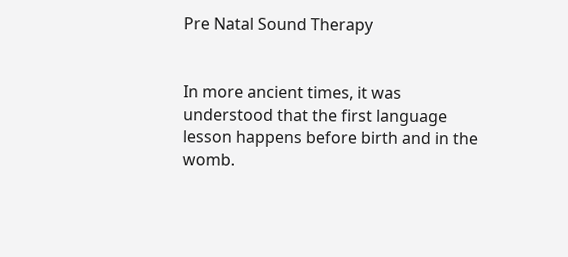Pre Natal Sound Therapy


In more ancient times, it was understood that the first language lesson happens before birth and in the womb.